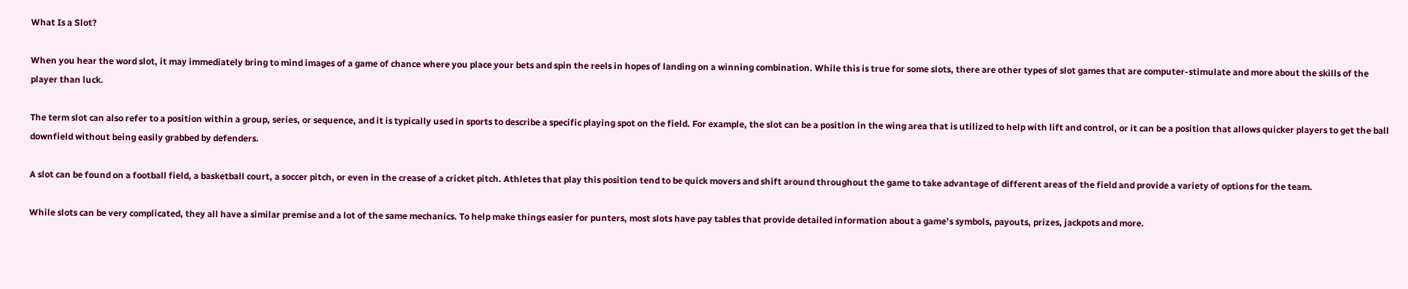What Is a Slot?

When you hear the word slot, it may immediately bring to mind images of a game of chance where you place your bets and spin the reels in hopes of landing on a winning combination. While this is true for some slots, there are other types of slot games that are computer-stimulate and more about the skills of the player than luck.

The term slot can also refer to a position within a group, series, or sequence, and it is typically used in sports to describe a specific playing spot on the field. For example, the slot can be a position in the wing area that is utilized to help with lift and control, or it can be a position that allows quicker players to get the ball downfield without being easily grabbed by defenders.

A slot can be found on a football field, a basketball court, a soccer pitch, or even in the crease of a cricket pitch. Athletes that play this position tend to be quick movers and shift around throughout the game to take advantage of different areas of the field and provide a variety of options for the team.

While slots can be very complicated, they all have a similar premise and a lot of the same mechanics. To help make things easier for punters, most slots have pay tables that provide detailed information about a game’s symbols, payouts, prizes, jackpots and more.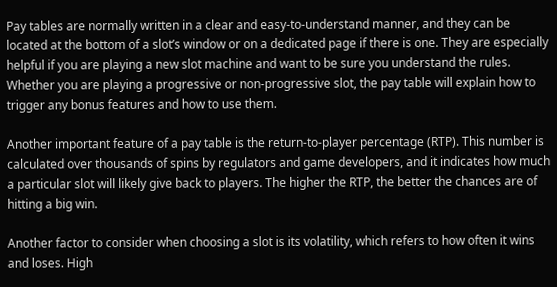Pay tables are normally written in a clear and easy-to-understand manner, and they can be located at the bottom of a slot’s window or on a dedicated page if there is one. They are especially helpful if you are playing a new slot machine and want to be sure you understand the rules. Whether you are playing a progressive or non-progressive slot, the pay table will explain how to trigger any bonus features and how to use them.

Another important feature of a pay table is the return-to-player percentage (RTP). This number is calculated over thousands of spins by regulators and game developers, and it indicates how much a particular slot will likely give back to players. The higher the RTP, the better the chances are of hitting a big win.

Another factor to consider when choosing a slot is its volatility, which refers to how often it wins and loses. High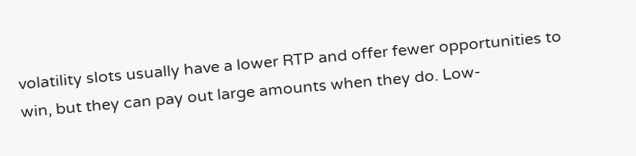volatility slots usually have a lower RTP and offer fewer opportunities to win, but they can pay out large amounts when they do. Low-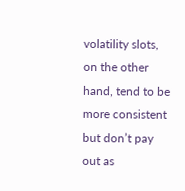volatility slots, on the other hand, tend to be more consistent but don’t pay out as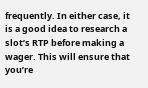frequently. In either case, it is a good idea to research a slot’s RTP before making a wager. This will ensure that you’re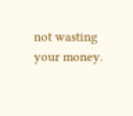not wasting your money.